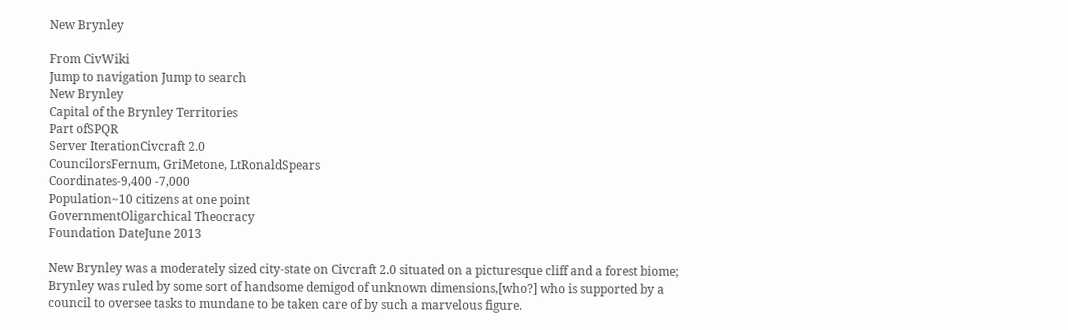New Brynley

From CivWiki
Jump to navigation Jump to search
New Brynley
Capital of the Brynley Territories
Part ofSPQR
Server IterationCivcraft 2.0
CouncilorsFernum, GriMetone, LtRonaldSpears
Coordinates-9,400 -7,000
Population~10 citizens at one point
GovernmentOligarchical Theocracy
Foundation DateJune 2013

New Brynley was a moderately sized city-state on Civcraft 2.0 situated on a picturesque cliff and a forest biome; Brynley was ruled by some sort of handsome demigod of unknown dimensions,[who?] who is supported by a council to oversee tasks to mundane to be taken care of by such a marvelous figure.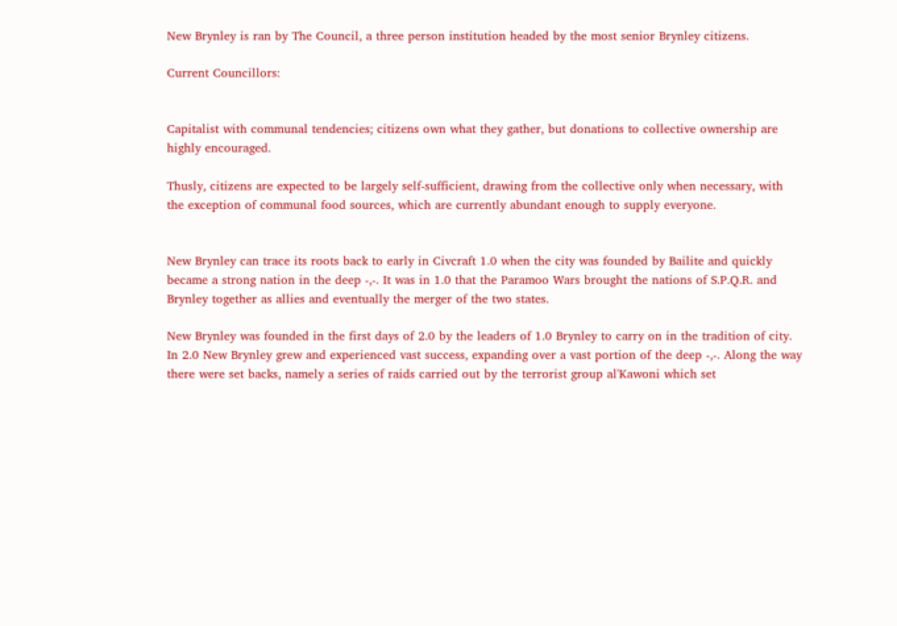New Brynley is ran by The Council, a three person institution headed by the most senior Brynley citizens.

Current Councillors:


Capitalist with communal tendencies; citizens own what they gather, but donations to collective ownership are highly encouraged.

Thusly, citizens are expected to be largely self-sufficient, drawing from the collective only when necessary, with the exception of communal food sources, which are currently abundant enough to supply everyone.


New Brynley can trace its roots back to early in Civcraft 1.0 when the city was founded by Bailite and quickly became a strong nation in the deep -,-. It was in 1.0 that the Paramoo Wars brought the nations of S.P.Q.R. and Brynley together as allies and eventually the merger of the two states.

New Brynley was founded in the first days of 2.0 by the leaders of 1.0 Brynley to carry on in the tradition of city. In 2.0 New Brynley grew and experienced vast success, expanding over a vast portion of the deep -,-. Along the way there were set backs, namely a series of raids carried out by the terrorist group al'Kawoni which set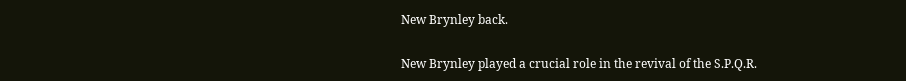New Brynley back.

New Brynley played a crucial role in the revival of the S.P.Q.R.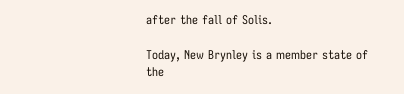after the fall of Solis.

Today, New Brynley is a member state of the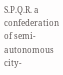S.P.Q.R. a confederation of semi-autonomous city-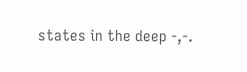states in the deep -,-.